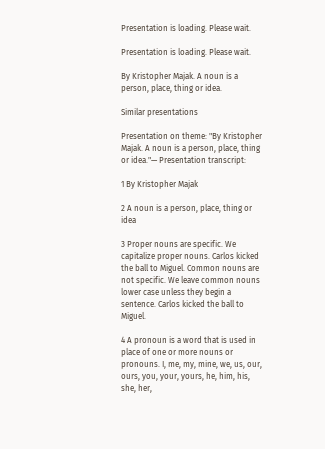Presentation is loading. Please wait.

Presentation is loading. Please wait.

By Kristopher Majak. A noun is a person, place, thing or idea.

Similar presentations

Presentation on theme: "By Kristopher Majak. A noun is a person, place, thing or idea."— Presentation transcript:

1 By Kristopher Majak

2 A noun is a person, place, thing or idea

3 Proper nouns are specific. We capitalize proper nouns. Carlos kicked the ball to Miguel. Common nouns are not specific. We leave common nouns lower case unless they begin a sentence. Carlos kicked the ball to Miguel.

4 A pronoun is a word that is used in place of one or more nouns or pronouns. I, me, my, mine, we, us, our, ours, you, your, yours, he, him, his, she, her,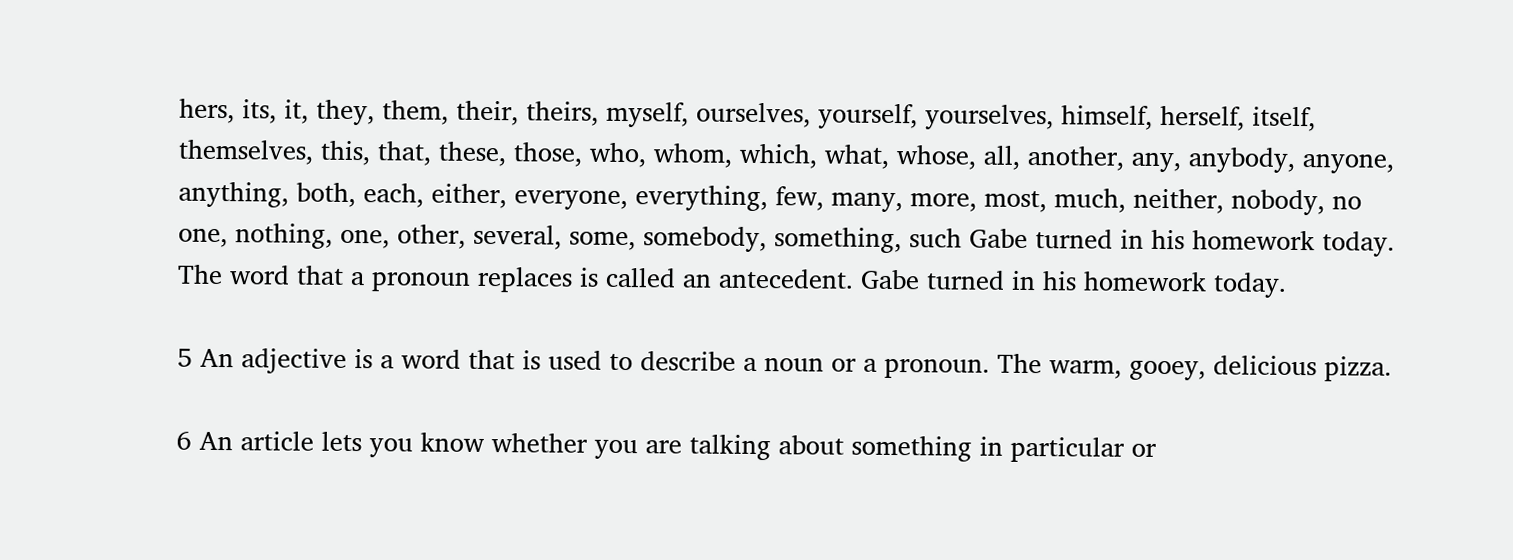hers, its, it, they, them, their, theirs, myself, ourselves, yourself, yourselves, himself, herself, itself, themselves, this, that, these, those, who, whom, which, what, whose, all, another, any, anybody, anyone, anything, both, each, either, everyone, everything, few, many, more, most, much, neither, nobody, no one, nothing, one, other, several, some, somebody, something, such Gabe turned in his homework today. The word that a pronoun replaces is called an antecedent. Gabe turned in his homework today.

5 An adjective is a word that is used to describe a noun or a pronoun. The warm, gooey, delicious pizza.

6 An article lets you know whether you are talking about something in particular or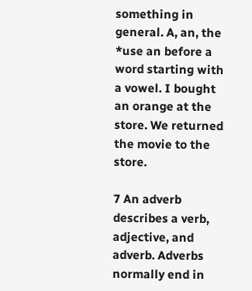something in general. A, an, the *use an before a word starting with a vowel. I bought an orange at the store. We returned the movie to the store.

7 An adverb describes a verb, adjective, and adverb. Adverbs normally end in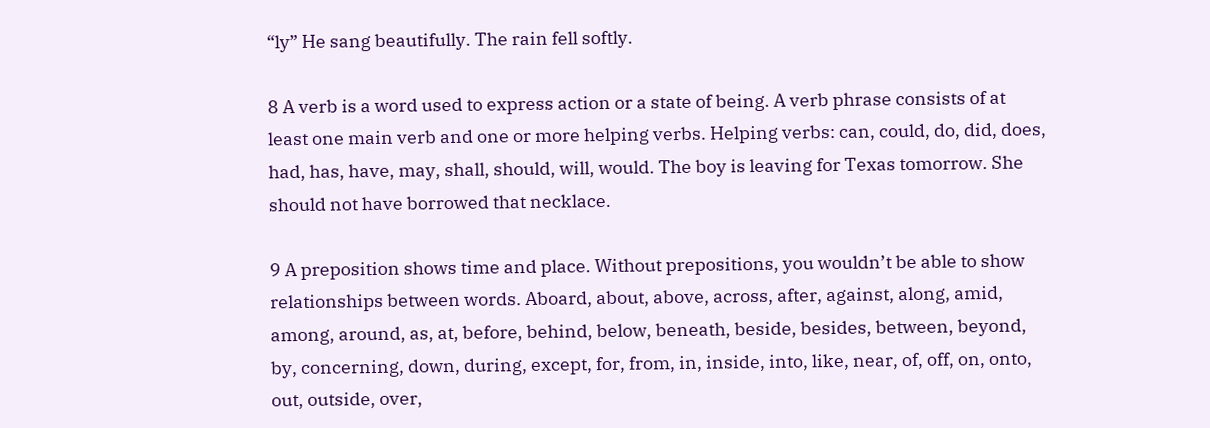“ly” He sang beautifully. The rain fell softly.

8 A verb is a word used to express action or a state of being. A verb phrase consists of at least one main verb and one or more helping verbs. Helping verbs: can, could, do, did, does, had, has, have, may, shall, should, will, would. The boy is leaving for Texas tomorrow. She should not have borrowed that necklace.

9 A preposition shows time and place. Without prepositions, you wouldn’t be able to show relationships between words. Aboard, about, above, across, after, against, along, amid, among, around, as, at, before, behind, below, beneath, beside, besides, between, beyond, by, concerning, down, during, except, for, from, in, inside, into, like, near, of, off, on, onto, out, outside, over,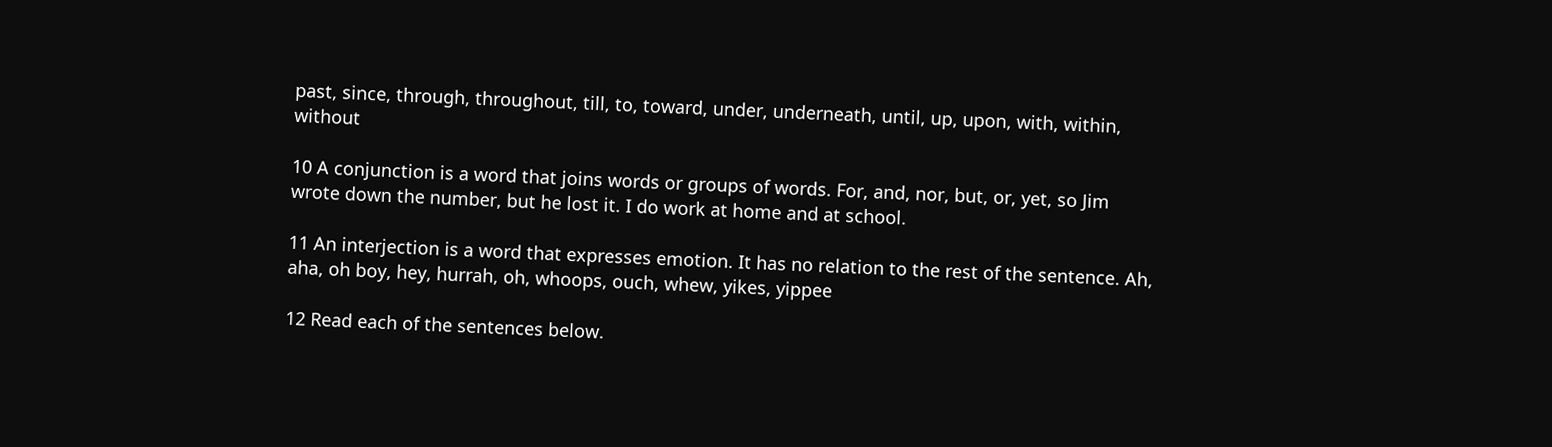past, since, through, throughout, till, to, toward, under, underneath, until, up, upon, with, within, without

10 A conjunction is a word that joins words or groups of words. For, and, nor, but, or, yet, so Jim wrote down the number, but he lost it. I do work at home and at school.

11 An interjection is a word that expresses emotion. It has no relation to the rest of the sentence. Ah, aha, oh boy, hey, hurrah, oh, whoops, ouch, whew, yikes, yippee

12 Read each of the sentences below.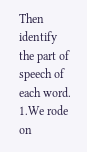Then identify the part of speech of each word. 1.We rode on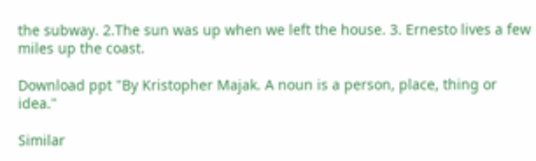the subway. 2.The sun was up when we left the house. 3. Ernesto lives a few miles up the coast.

Download ppt "By Kristopher Majak. A noun is a person, place, thing or idea."

Similar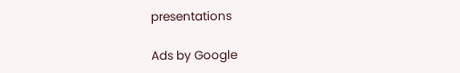presentations

Ads by Google